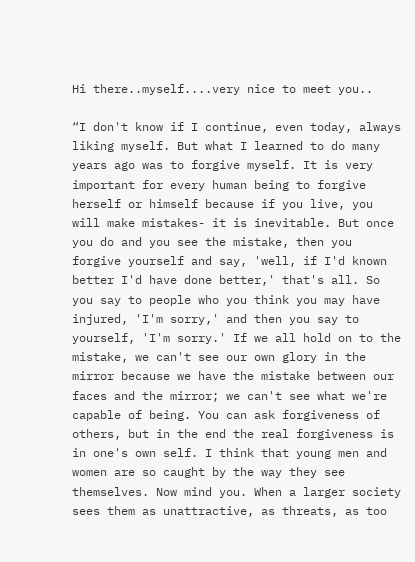Hi there..myself....very nice to meet you..

“I don't know if I continue, even today, always liking myself. But what I learned to do many years ago was to forgive myself. It is very important for every human being to forgive herself or himself because if you live, you will make mistakes- it is inevitable. But once you do and you see the mistake, then you forgive yourself and say, 'well, if I'd known better I'd have done better,' that's all. So you say to people who you think you may have injured, 'I'm sorry,' and then you say to yourself, 'I'm sorry.' If we all hold on to the mistake, we can't see our own glory in the mirror because we have the mistake between our faces and the mirror; we can't see what we're capable of being. You can ask forgiveness of others, but in the end the real forgiveness is in one's own self. I think that young men and women are so caught by the way they see themselves. Now mind you. When a larger society sees them as unattractive, as threats, as too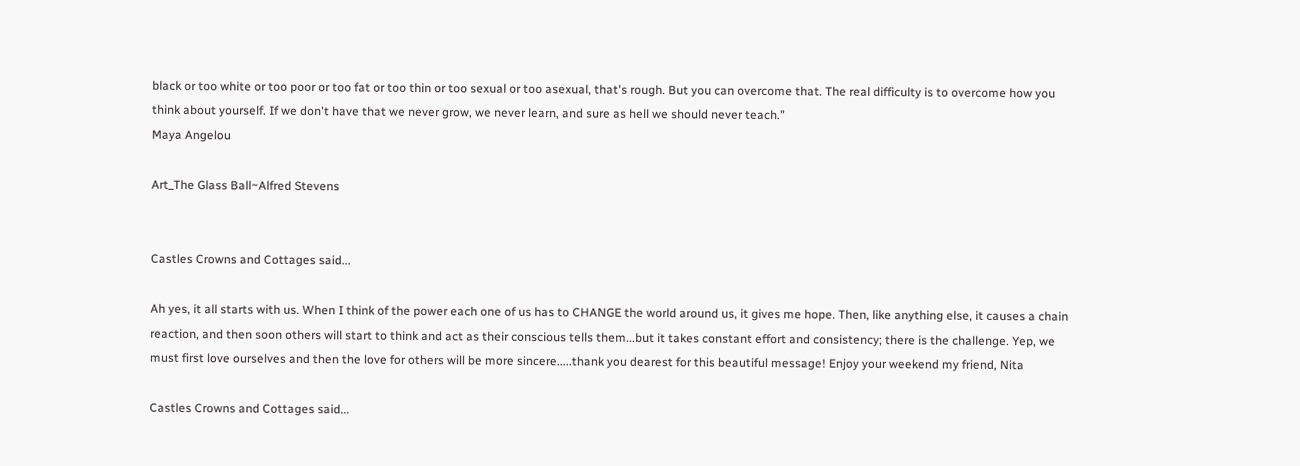black or too white or too poor or too fat or too thin or too sexual or too asexual, that's rough. But you can overcome that. The real difficulty is to overcome how you think about yourself. If we don't have that we never grow, we never learn, and sure as hell we should never teach.”
Maya Angelou

Art_The Glass Ball~Alfred Stevens


Castles Crowns and Cottages said...

Ah yes, it all starts with us. When I think of the power each one of us has to CHANGE the world around us, it gives me hope. Then, like anything else, it causes a chain reaction, and then soon others will start to think and act as their conscious tells them...but it takes constant effort and consistency; there is the challenge. Yep, we must first love ourselves and then the love for others will be more sincere.....thank you dearest for this beautiful message! Enjoy your weekend my friend, Nita

Castles Crowns and Cottages said...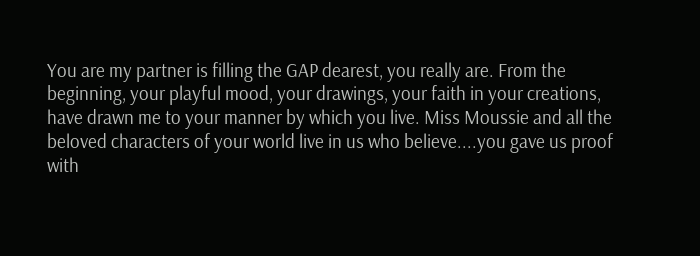You are my partner is filling the GAP dearest, you really are. From the beginning, your playful mood, your drawings, your faith in your creations, have drawn me to your manner by which you live. Miss Moussie and all the beloved characters of your world live in us who believe....you gave us proof with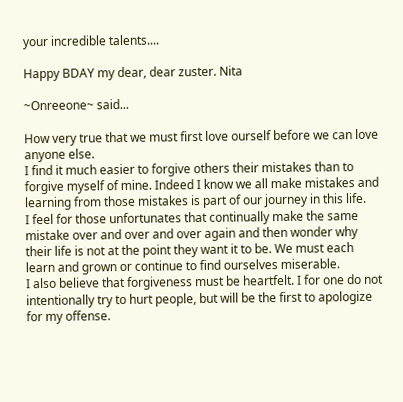your incredible talents....

Happy BDAY my dear, dear zuster. Nita

~Onreeone~ said...

How very true that we must first love ourself before we can love anyone else.
I find it much easier to forgive others their mistakes than to forgive myself of mine. Indeed I know we all make mistakes and learning from those mistakes is part of our journey in this life.
I feel for those unfortunates that continually make the same mistake over and over and over again and then wonder why their life is not at the point they want it to be. We must each learn and grown or continue to find ourselves miserable.
I also believe that forgiveness must be heartfelt. I for one do not intentionally try to hurt people, but will be the first to apologize for my offense.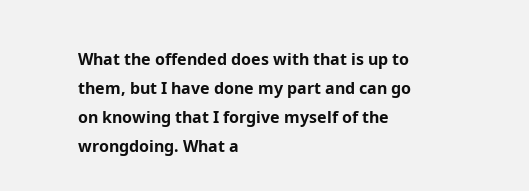What the offended does with that is up to them, but I have done my part and can go on knowing that I forgive myself of the wrongdoing. What a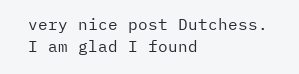very nice post Dutchess. I am glad I found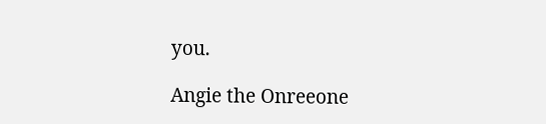you.

Angie the Onreeone